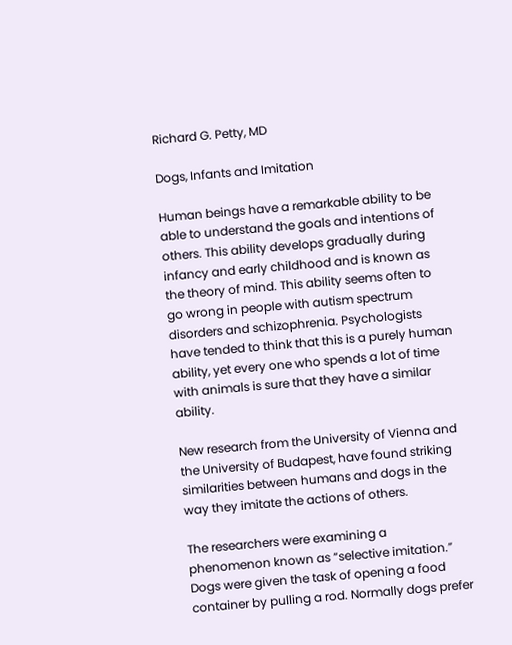Richard G. Petty, MD

Dogs, Infants and Imitation

Human beings have a remarkable ability to be able to understand the goals and intentions of others. This ability develops gradually during infancy and early childhood and is known as the theory of mind. This ability seems often to go wrong in people with autism spectrum disorders and schizophrenia. Psychologists have tended to think that this is a purely human ability, yet every one who spends a lot of time with animals is sure that they have a similar ability.

New research from the University of Vienna and the University of Budapest, have found striking similarities between humans and dogs in the way they imitate the actions of others.

The researchers were examining a phenomenon known as “selective imitation.” Dogs were given the task of opening a food container by pulling a rod. Normally dogs prefer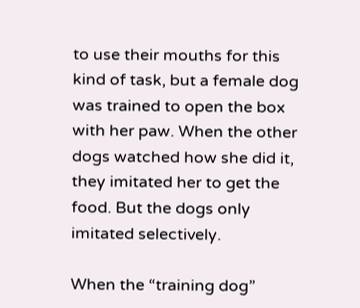to use their mouths for this kind of task, but a female dog was trained to open the box with her paw. When the other dogs watched how she did it, they imitated her to get the food. But the dogs only imitated selectively.

When the “training dog”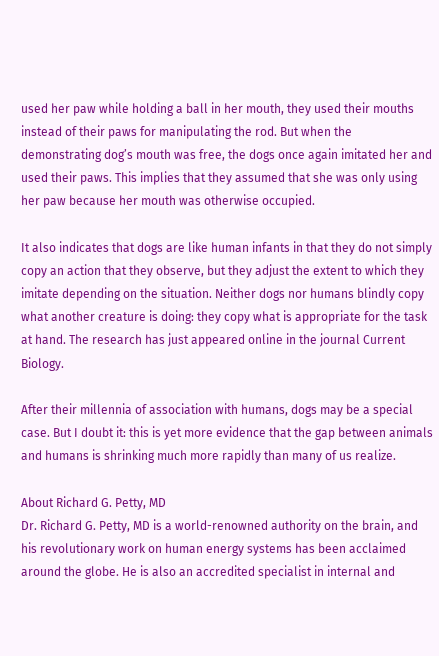used her paw while holding a ball in her mouth, they used their mouths instead of their paws for manipulating the rod. But when the demonstrating dog’s mouth was free, the dogs once again imitated her and used their paws. This implies that they assumed that she was only using her paw because her mouth was otherwise occupied.

It also indicates that dogs are like human infants in that they do not simply copy an action that they observe, but they adjust the extent to which they imitate depending on the situation. Neither dogs nor humans blindly copy what another creature is doing: they copy what is appropriate for the task at hand. The research has just appeared online in the journal Current Biology.

After their millennia of association with humans, dogs may be a special case. But I doubt it: this is yet more evidence that the gap between animals and humans is shrinking much more rapidly than many of us realize.

About Richard G. Petty, MD
Dr. Richard G. Petty, MD is a world-renowned authority on the brain, and his revolutionary work on human energy systems has been acclaimed around the globe. He is also an accredited specialist in internal and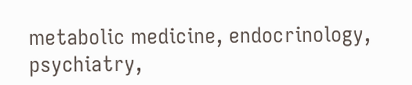metabolic medicine, endocrinology, psychiatry,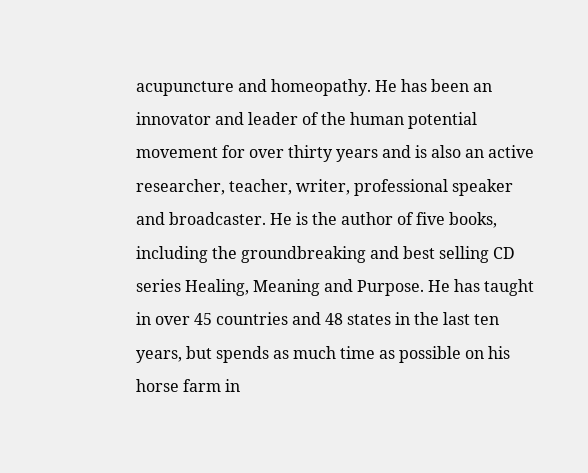acupuncture and homeopathy. He has been an innovator and leader of the human potential movement for over thirty years and is also an active researcher, teacher, writer, professional speaker and broadcaster. He is the author of five books, including the groundbreaking and best selling CD series Healing, Meaning and Purpose. He has taught in over 45 countries and 48 states in the last ten years, but spends as much time as possible on his horse farm in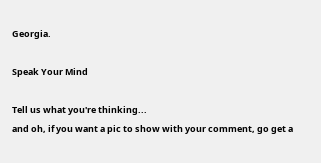Georgia.

Speak Your Mind

Tell us what you're thinking...
and oh, if you want a pic to show with your comment, go get a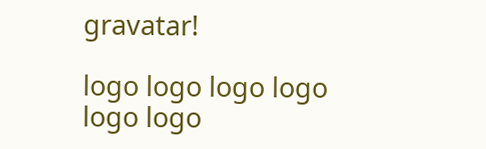gravatar!

logo logo logo logo logo logo